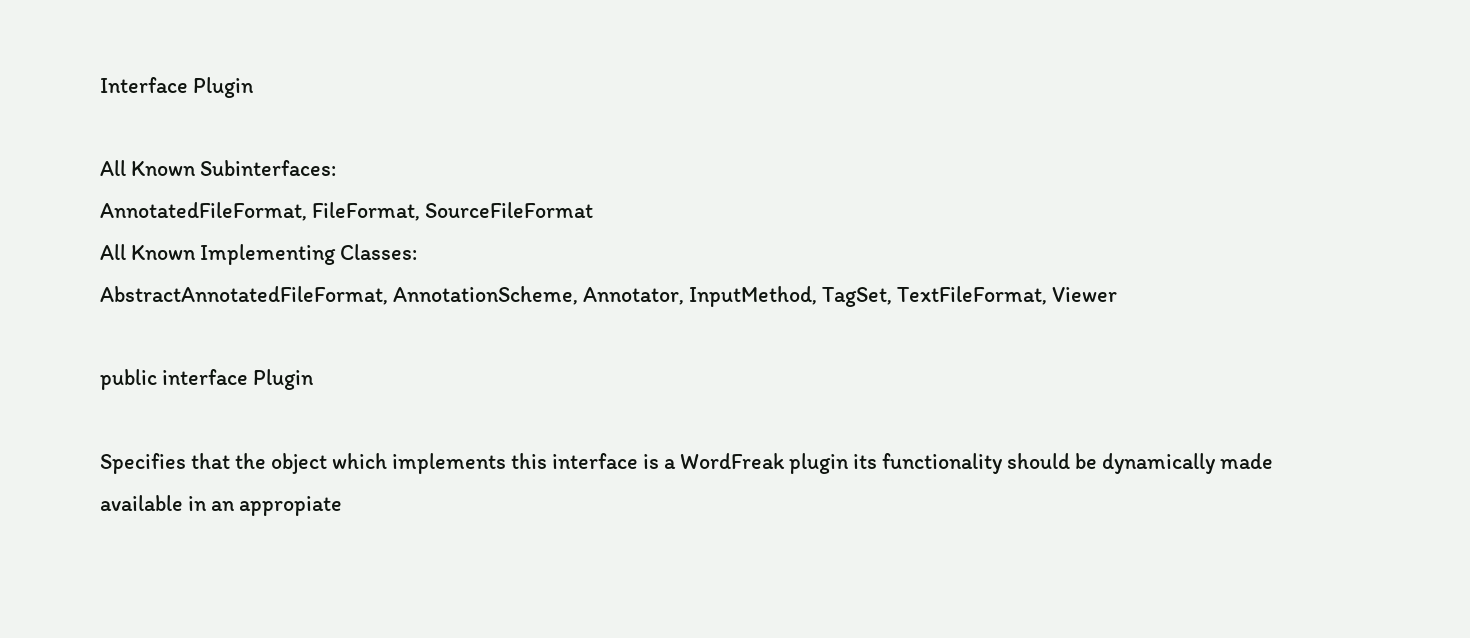Interface Plugin

All Known Subinterfaces:
AnnotatedFileFormat, FileFormat, SourceFileFormat
All Known Implementing Classes:
AbstractAnnotatedFileFormat, AnnotationScheme, Annotator, InputMethod, TagSet, TextFileFormat, Viewer

public interface Plugin

Specifies that the object which implements this interface is a WordFreak plugin its functionality should be dynamically made available in an appropiate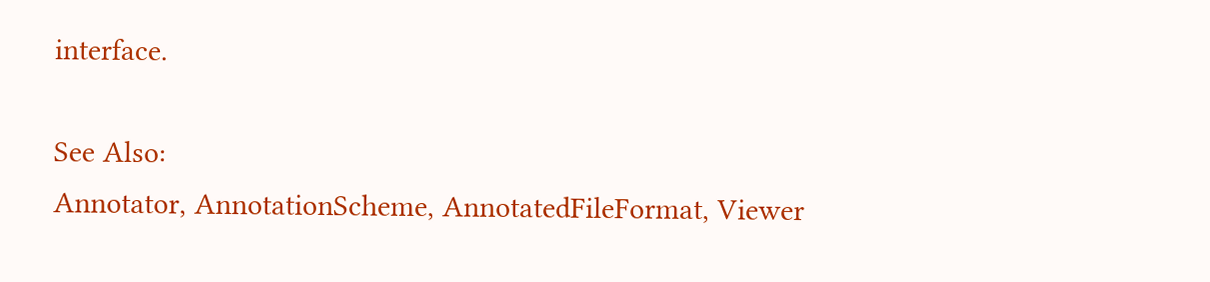interface.

See Also:
Annotator, AnnotationScheme, AnnotatedFileFormat, Viewer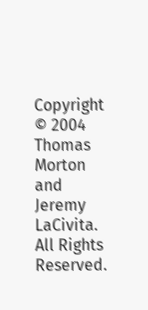Copyright © 2004 Thomas Morton and Jeremy LaCivita. All Rights Reserved.